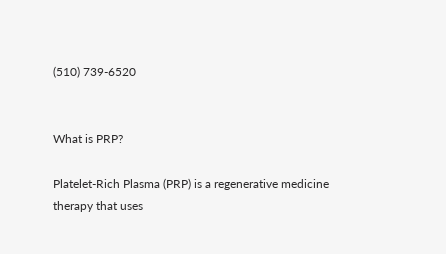(510) 739-6520


What is PRP?

Platelet-Rich Plasma (PRP) is a regenerative medicine therapy that uses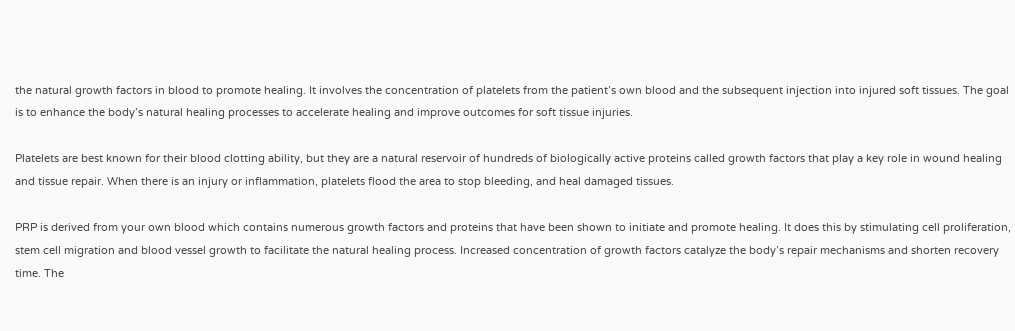the natural growth factors in blood to promote healing. It involves the concentration of platelets from the patient’s own blood and the subsequent injection into injured soft tissues. The goal is to enhance the body’s natural healing processes to accelerate healing and improve outcomes for soft tissue injuries.

Platelets are best known for their blood clotting ability, but they are a natural reservoir of hundreds of biologically active proteins called growth factors that play a key role in wound healing and tissue repair. When there is an injury or inflammation, platelets flood the area to stop bleeding, and heal damaged tissues.

PRP is derived from your own blood which contains numerous growth factors and proteins that have been shown to initiate and promote healing. It does this by stimulating cell proliferation, stem cell migration and blood vessel growth to facilitate the natural healing process. Increased concentration of growth factors catalyze the body’s repair mechanisms and shorten recovery time. The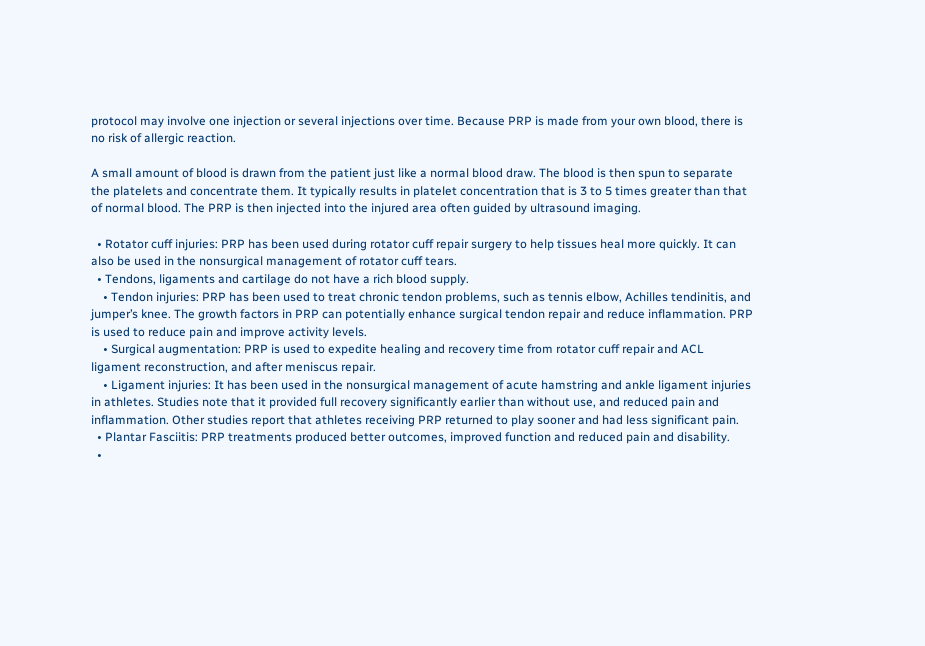protocol may involve one injection or several injections over time. Because PRP is made from your own blood, there is no risk of allergic reaction.

A small amount of blood is drawn from the patient just like a normal blood draw. The blood is then spun to separate the platelets and concentrate them. It typically results in platelet concentration that is 3 to 5 times greater than that of normal blood. The PRP is then injected into the injured area often guided by ultrasound imaging.

  • Rotator cuff injuries: PRP has been used during rotator cuff repair surgery to help tissues heal more quickly. It can also be used in the nonsurgical management of rotator cuff tears.
  • Tendons, ligaments and cartilage do not have a rich blood supply.
    • Tendon injuries: PRP has been used to treat chronic tendon problems, such as tennis elbow, Achilles tendinitis, and jumper’s knee. The growth factors in PRP can potentially enhance surgical tendon repair and reduce inflammation. PRP is used to reduce pain and improve activity levels.
    • Surgical augmentation: PRP is used to expedite healing and recovery time from rotator cuff repair and ACL ligament reconstruction, and after meniscus repair.
    • Ligament injuries: It has been used in the nonsurgical management of acute hamstring and ankle ligament injuries in athletes. Studies note that it provided full recovery significantly earlier than without use, and reduced pain and inflammation. Other studies report that athletes receiving PRP returned to play sooner and had less significant pain.
  • Plantar Fasciitis: PRP treatments produced better outcomes, improved function and reduced pain and disability.
  •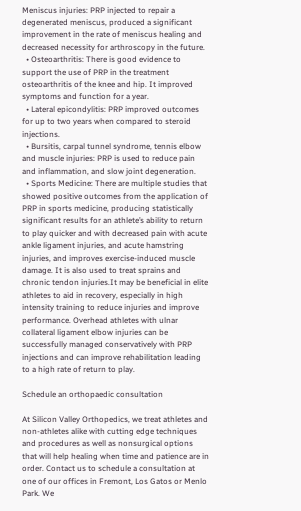Meniscus injuries: PRP injected to repair a degenerated meniscus, produced a significant improvement in the rate of meniscus healing and decreased necessity for arthroscopy in the future.
  • Osteoarthritis: There is good evidence to support the use of PRP in the treatment osteoarthritis of the knee and hip. It improved symptoms and function for a year.
  • Lateral epicondylitis: PRP improved outcomes for up to two years when compared to steroid injections.
  • Bursitis, carpal tunnel syndrome, tennis elbow and muscle injuries: PRP is used to reduce pain and inflammation, and slow joint degeneration.
  • Sports Medicine: There are multiple studies that showed positive outcomes from the application of PRP in sports medicine, producing statistically significant results for an athlete’s ability to return to play quicker and with decreased pain with acute ankle ligament injuries, and acute hamstring injuries, and improves exercise-induced muscle damage. It is also used to treat sprains and chronic tendon injuries.It may be beneficial in elite athletes to aid in recovery, especially in high intensity training to reduce injuries and improve performance. Overhead athletes with ulnar collateral ligament elbow injuries can be successfully managed conservatively with PRP injections and can improve rehabilitation leading to a high rate of return to play.

Schedule an orthopaedic consultation

At Silicon Valley Orthopedics, we treat athletes and non-athletes alike with cutting edge techniques and procedures as well as nonsurgical options that will help healing when time and patience are in order. Contact us to schedule a consultation at one of our offices in Fremont, Los Gatos or Menlo Park. We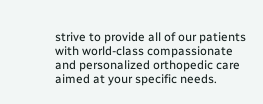strive to provide all of our patients with world-class compassionate and personalized orthopedic care aimed at your specific needs.